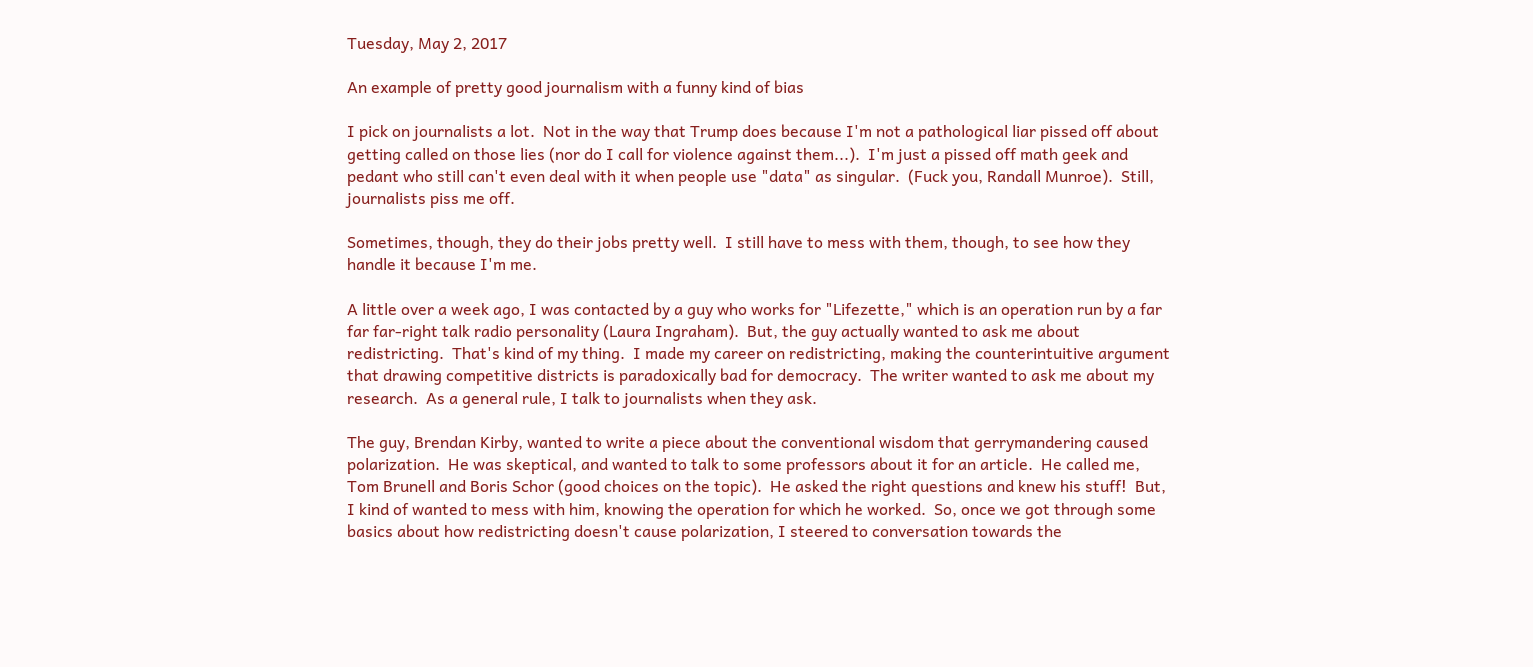Tuesday, May 2, 2017

An example of pretty good journalism with a funny kind of bias

I pick on journalists a lot.  Not in the way that Trump does because I'm not a pathological liar pissed off about getting called on those lies (nor do I call for violence against them...).  I'm just a pissed off math geek and pedant who still can't even deal with it when people use "data" as singular.  (Fuck you, Randall Munroe).  Still, journalists piss me off.

Sometimes, though, they do their jobs pretty well.  I still have to mess with them, though, to see how they handle it because I'm me.

A little over a week ago, I was contacted by a guy who works for "Lifezette," which is an operation run by a far far far-right talk radio personality (Laura Ingraham).  But, the guy actually wanted to ask me about redistricting.  That's kind of my thing.  I made my career on redistricting, making the counterintuitive argument that drawing competitive districts is paradoxically bad for democracy.  The writer wanted to ask me about my research.  As a general rule, I talk to journalists when they ask.

The guy, Brendan Kirby, wanted to write a piece about the conventional wisdom that gerrymandering caused polarization.  He was skeptical, and wanted to talk to some professors about it for an article.  He called me, Tom Brunell and Boris Schor (good choices on the topic).  He asked the right questions and knew his stuff!  But, I kind of wanted to mess with him, knowing the operation for which he worked.  So, once we got through some basics about how redistricting doesn't cause polarization, I steered to conversation towards the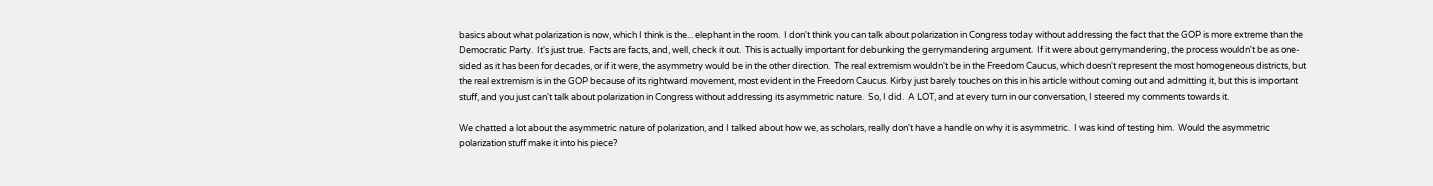basics about what polarization is now, which I think is the... elephant in the room.  I don't think you can talk about polarization in Congress today without addressing the fact that the GOP is more extreme than the Democratic Party.  It's just true.  Facts are facts, and, well, check it out.  This is actually important for debunking the gerrymandering argument.  If it were about gerrymandering, the process wouldn't be as one-sided as it has been for decades, or if it were, the asymmetry would be in the other direction.  The real extremism wouldn't be in the Freedom Caucus, which doesn't represent the most homogeneous districts, but the real extremism is in the GOP because of its rightward movement, most evident in the Freedom Caucus. Kirby just barely touches on this in his article without coming out and admitting it, but this is important stuff, and you just can't talk about polarization in Congress without addressing its asymmetric nature.  So, I did.  A LOT, and at every turn in our conversation, I steered my comments towards it.

We chatted a lot about the asymmetric nature of polarization, and I talked about how we, as scholars, really don't have a handle on why it is asymmetric.  I was kind of testing him.  Would the asymmetric polarization stuff make it into his piece?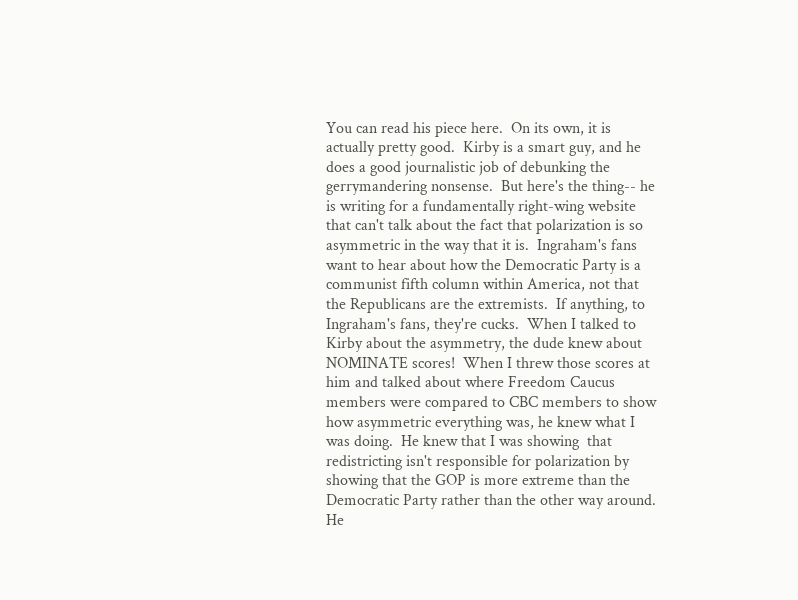You can read his piece here.  On its own, it is actually pretty good.  Kirby is a smart guy, and he does a good journalistic job of debunking the gerrymandering nonsense.  But here's the thing-- he is writing for a fundamentally right-wing website that can't talk about the fact that polarization is so asymmetric in the way that it is.  Ingraham's fans want to hear about how the Democratic Party is a communist fifth column within America, not that the Republicans are the extremists.  If anything, to Ingraham's fans, they're cucks.  When I talked to Kirby about the asymmetry, the dude knew about NOMINATE scores!  When I threw those scores at him and talked about where Freedom Caucus members were compared to CBC members to show how asymmetric everything was, he knew what I was doing.  He knew that I was showing  that redistricting isn't responsible for polarization by showing that the GOP is more extreme than the Democratic Party rather than the other way around.  He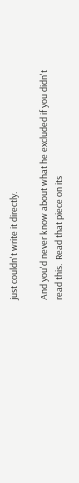just couldn't write it directly.

And you'd never know about what he excluded if you didn't read this.  Read that piece on its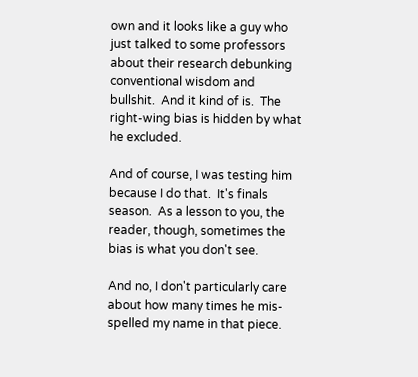own and it looks like a guy who just talked to some professors about their research debunking conventional wisdom and bullshit.  And it kind of is.  The right-wing bias is hidden by what he excluded.

And of course, I was testing him because I do that.  It's finals season.  As a lesson to you, the reader, though, sometimes the bias is what you don't see.

And no, I don't particularly care about how many times he mis-spelled my name in that piece.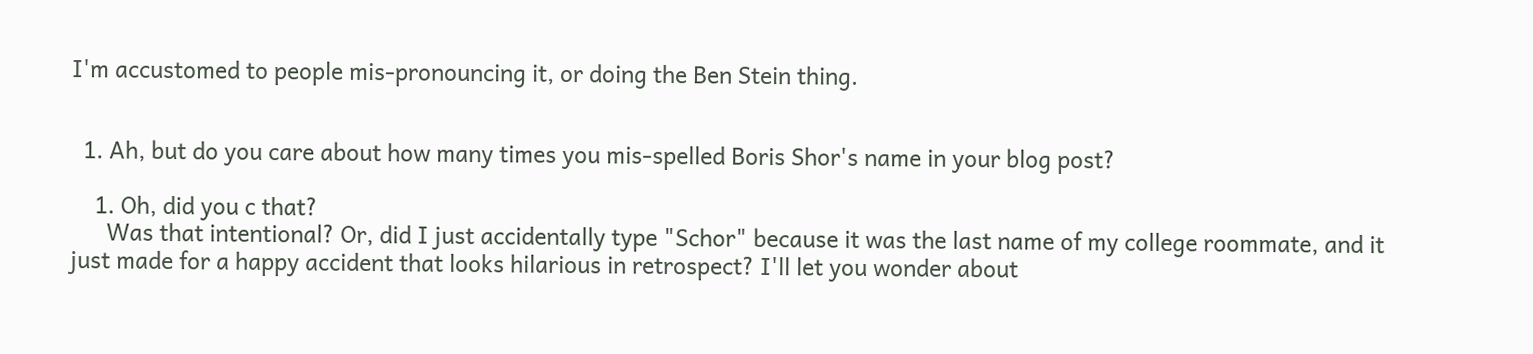I'm accustomed to people mis-pronouncing it, or doing the Ben Stein thing.


  1. Ah, but do you care about how many times you mis-spelled Boris Shor's name in your blog post?

    1. Oh, did you c that?
      Was that intentional? Or, did I just accidentally type "Schor" because it was the last name of my college roommate, and it just made for a happy accident that looks hilarious in retrospect? I'll let you wonder about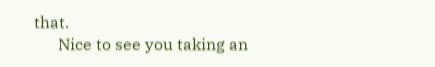that.
      Nice to see you taking an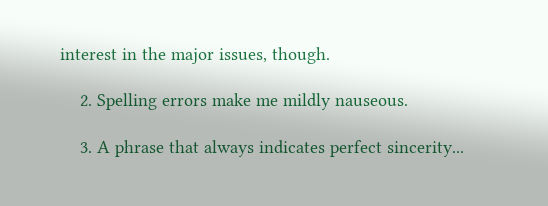interest in the major issues, though.

    2. Spelling errors make me mildly nauseous.

    3. A phrase that always indicates perfect sincerity...